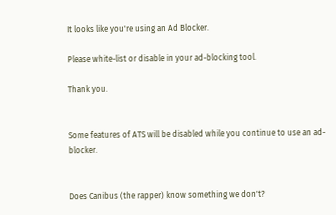It looks like you're using an Ad Blocker.

Please white-list or disable in your ad-blocking tool.

Thank you.


Some features of ATS will be disabled while you continue to use an ad-blocker.


Does Canibus (the rapper) know something we don't?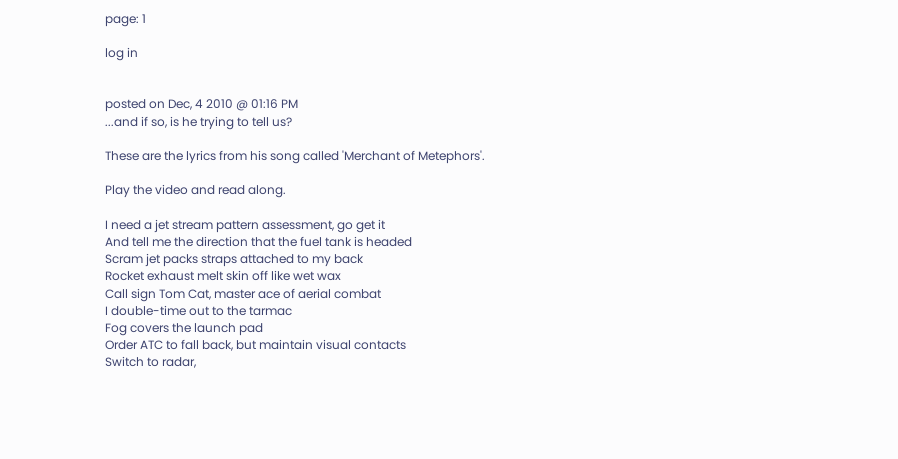page: 1

log in


posted on Dec, 4 2010 @ 01:16 PM
...and if so, is he trying to tell us?

These are the lyrics from his song called 'Merchant of Metephors'.

Play the video and read along.

I need a jet stream pattern assessment, go get it
And tell me the direction that the fuel tank is headed
Scram jet packs straps attached to my back
Rocket exhaust melt skin off like wet wax
Call sign Tom Cat, master ace of aerial combat
I double-time out to the tarmac
Fog covers the launch pad
Order ATC to fall back, but maintain visual contacts
Switch to radar,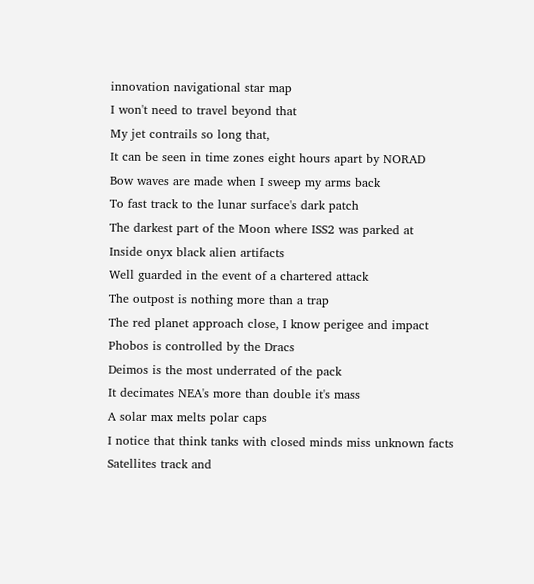innovation navigational star map
I won't need to travel beyond that
My jet contrails so long that,
It can be seen in time zones eight hours apart by NORAD
Bow waves are made when I sweep my arms back
To fast track to the lunar surface's dark patch
The darkest part of the Moon where ISS2 was parked at
Inside onyx black alien artifacts
Well guarded in the event of a chartered attack
The outpost is nothing more than a trap
The red planet approach close, I know perigee and impact
Phobos is controlled by the Dracs
Deimos is the most underrated of the pack
It decimates NEA's more than double it's mass
A solar max melts polar caps
I notice that think tanks with closed minds miss unknown facts
Satellites track and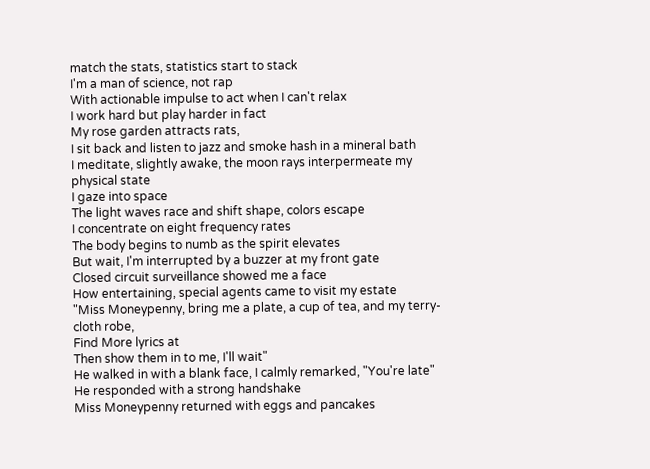match the stats, statistics start to stack
I'm a man of science, not rap
With actionable impulse to act when I can't relax
I work hard but play harder in fact
My rose garden attracts rats,
I sit back and listen to jazz and smoke hash in a mineral bath
I meditate, slightly awake, the moon rays interpermeate my physical state
I gaze into space
The light waves race and shift shape, colors escape
I concentrate on eight frequency rates
The body begins to numb as the spirit elevates
But wait, I'm interrupted by a buzzer at my front gate
Closed circuit surveillance showed me a face
How entertaining, special agents came to visit my estate
"Miss Moneypenny, bring me a plate, a cup of tea, and my terry-cloth robe,
Find More lyrics at
Then show them in to me, I'll wait"
He walked in with a blank face, I calmly remarked, "You're late"
He responded with a strong handshake
Miss Moneypenny returned with eggs and pancakes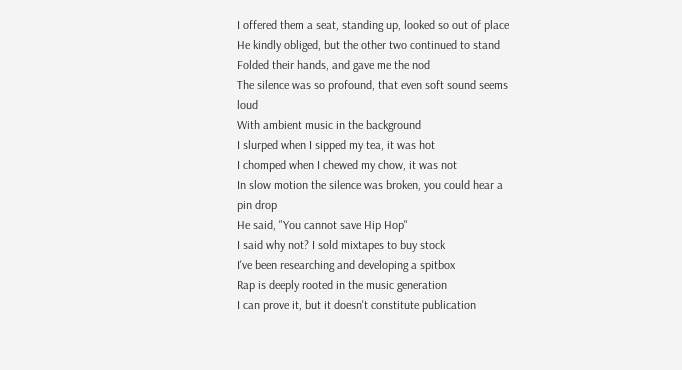I offered them a seat, standing up, looked so out of place
He kindly obliged, but the other two continued to stand
Folded their hands, and gave me the nod
The silence was so profound, that even soft sound seems loud
With ambient music in the background
I slurped when I sipped my tea, it was hot
I chomped when I chewed my chow, it was not
In slow motion the silence was broken, you could hear a pin drop
He said, "You cannot save Hip Hop"
I said why not? I sold mixtapes to buy stock
I've been researching and developing a spitbox
Rap is deeply rooted in the music generation
I can prove it, but it doesn't constitute publication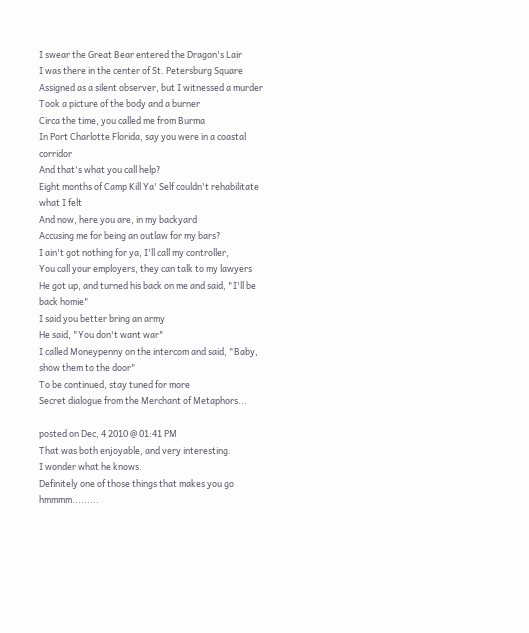I swear the Great Bear entered the Dragon's Lair
I was there in the center of St. Petersburg Square
Assigned as a silent observer, but I witnessed a murder
Took a picture of the body and a burner
Circa the time, you called me from Burma
In Port Charlotte Florida, say you were in a coastal corridor
And that's what you call help?
Eight months of Camp Kill Ya' Self couldn't rehabilitate what I felt
And now, here you are, in my backyard
Accusing me for being an outlaw for my bars?
I ain't got nothing for ya, I'll call my controller,
You call your employers, they can talk to my lawyers
He got up, and turned his back on me and said, "I'll be back homie"
I said you better bring an army
He said, "You don't want war"
I called Moneypenny on the intercom and said, "Baby, show them to the door"
To be continued, stay tuned for more
Secret dialogue from the Merchant of Metaphors...

posted on Dec, 4 2010 @ 01:41 PM
That was both enjoyable, and very interesting.
I wonder what he knows.
Definitely one of those things that makes you go hmmmm.........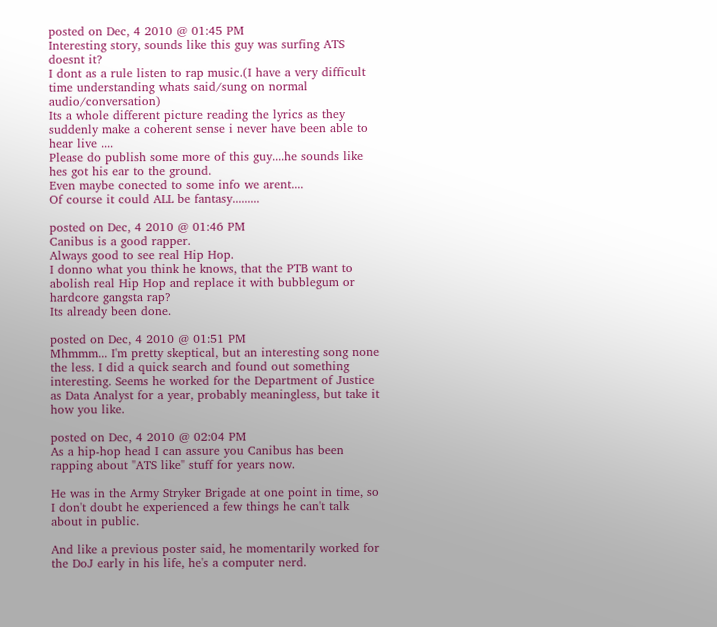posted on Dec, 4 2010 @ 01:45 PM
Interesting story, sounds like this guy was surfing ATS doesnt it?
I dont as a rule listen to rap music.(I have a very difficult time understanding whats said/sung on normal audio/conversation)
Its a whole different picture reading the lyrics as they suddenly make a coherent sense i never have been able to hear live ....
Please do publish some more of this guy....he sounds like hes got his ear to the ground.
Even maybe conected to some info we arent....
Of course it could ALL be fantasy.........

posted on Dec, 4 2010 @ 01:46 PM
Canibus is a good rapper.
Always good to see real Hip Hop.
I donno what you think he knows, that the PTB want to abolish real Hip Hop and replace it with bubblegum or hardcore gangsta rap?
Its already been done.

posted on Dec, 4 2010 @ 01:51 PM
Mhmmm... I'm pretty skeptical, but an interesting song none the less. I did a quick search and found out something interesting. Seems he worked for the Department of Justice as Data Analyst for a year, probably meaningless, but take it how you like.

posted on Dec, 4 2010 @ 02:04 PM
As a hip-hop head I can assure you Canibus has been rapping about "ATS like" stuff for years now.

He was in the Army Stryker Brigade at one point in time, so I don't doubt he experienced a few things he can't talk about in public.

And like a previous poster said, he momentarily worked for the DoJ early in his life, he's a computer nerd.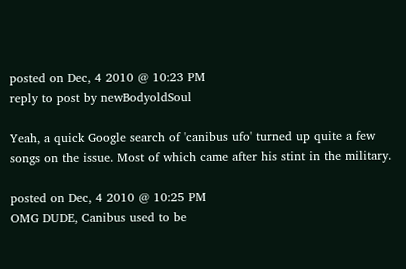posted on Dec, 4 2010 @ 10:23 PM
reply to post by newBodyoldSoul

Yeah, a quick Google search of 'canibus ufo' turned up quite a few songs on the issue. Most of which came after his stint in the military.

posted on Dec, 4 2010 @ 10:25 PM
OMG DUDE, Canibus used to be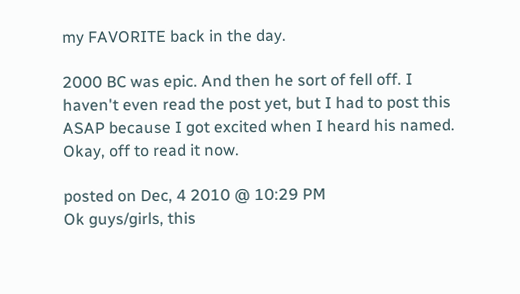my FAVORITE back in the day.

2000 BC was epic. And then he sort of fell off. I haven't even read the post yet, but I had to post this ASAP because I got excited when I heard his named. Okay, off to read it now.

posted on Dec, 4 2010 @ 10:29 PM
Ok guys/girls, this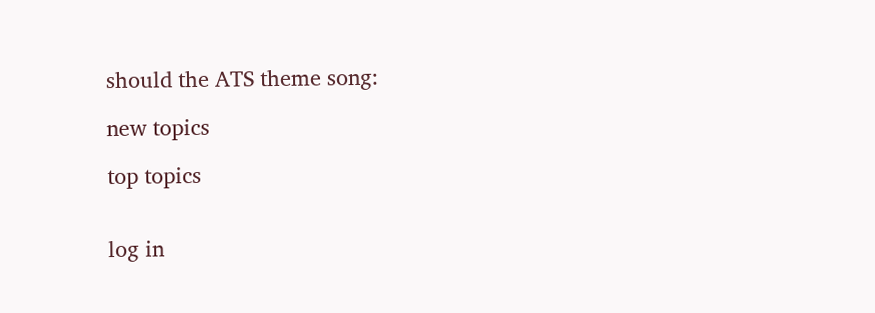should the ATS theme song:

new topics

top topics


log in